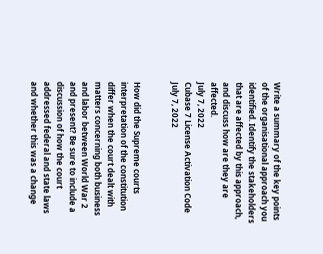Write a summary of the key points of the organisational approach you identified. Identify the stakeholders that are affected by this approach, and discuss how are they are affected.
July 7, 2022
Cubase 7 License Activation Code
July 7, 2022


How did the Supreme courts interpretation of the constitution differ when the court dealt with matters concerning both business and labor between World War 2 and present? Be sure to include a discussion of how the court addressed federal and state laws and whether this was a change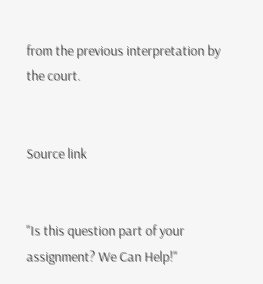from the previous interpretation by the court.


Source link


"Is this question part of your assignment? We Can Help!"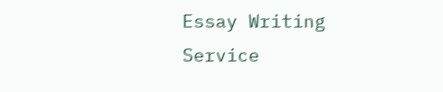Essay Writing Service